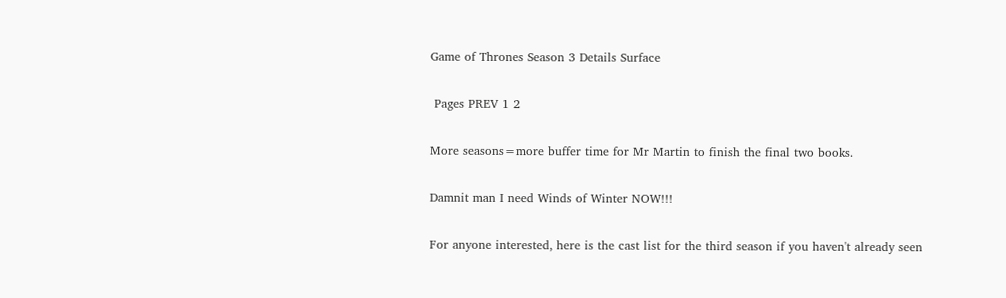Game of Thrones Season 3 Details Surface

 Pages PREV 1 2

More seasons=more buffer time for Mr Martin to finish the final two books.

Damnit man I need Winds of Winter NOW!!!

For anyone interested, here is the cast list for the third season if you haven't already seen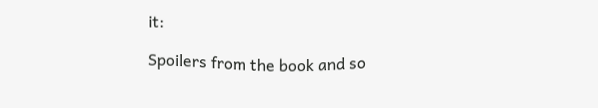it:

Spoilers from the book and so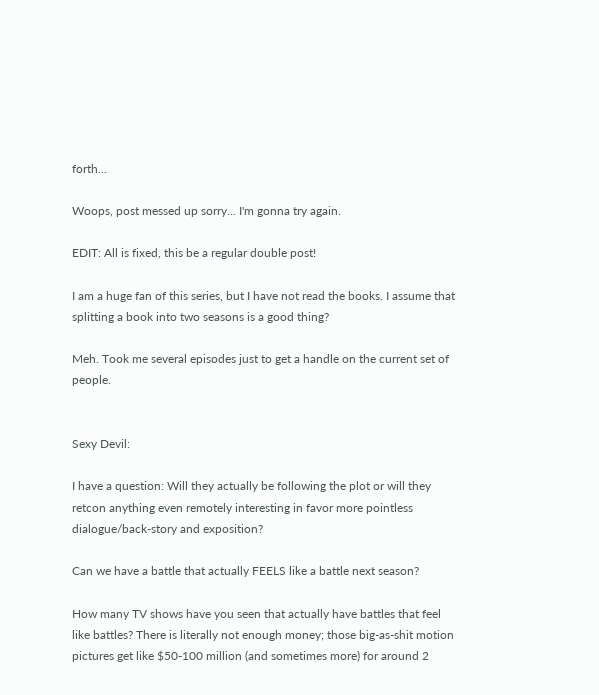forth...

Woops, post messed up sorry... I'm gonna try again.

EDIT: All is fixed, this be a regular double post!

I am a huge fan of this series, but I have not read the books. I assume that splitting a book into two seasons is a good thing?

Meh. Took me several episodes just to get a handle on the current set of people.


Sexy Devil:

I have a question: Will they actually be following the plot or will they retcon anything even remotely interesting in favor more pointless dialogue/back-story and exposition?

Can we have a battle that actually FEELS like a battle next season?

How many TV shows have you seen that actually have battles that feel like battles? There is literally not enough money; those big-as-shit motion pictures get like $50-100 million (and sometimes more) for around 2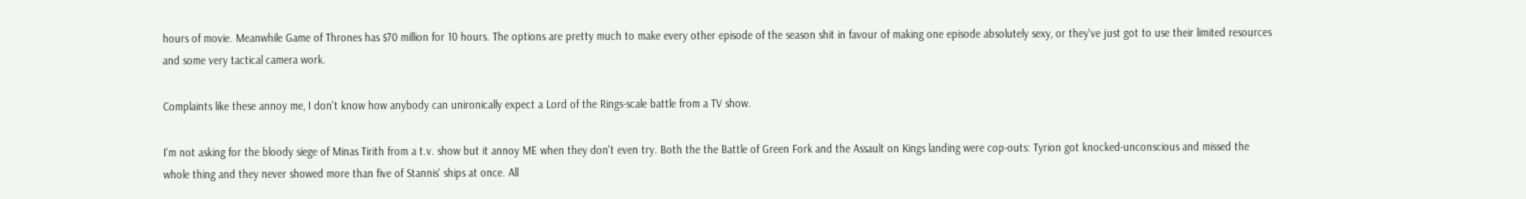hours of movie. Meanwhile Game of Thrones has $70 million for 10 hours. The options are pretty much to make every other episode of the season shit in favour of making one episode absolutely sexy, or they've just got to use their limited resources and some very tactical camera work.

Complaints like these annoy me, I don't know how anybody can unironically expect a Lord of the Rings-scale battle from a TV show.

I'm not asking for the bloody siege of Minas Tirith from a t.v. show but it annoy ME when they don't even try. Both the the Battle of Green Fork and the Assault on Kings landing were cop-outs: Tyrion got knocked-unconscious and missed the whole thing and they never showed more than five of Stannis' ships at once. All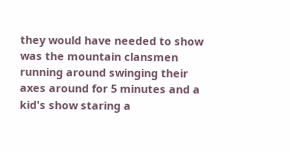they would have needed to show was the mountain clansmen running around swinging their axes around for 5 minutes and a kid's show staring a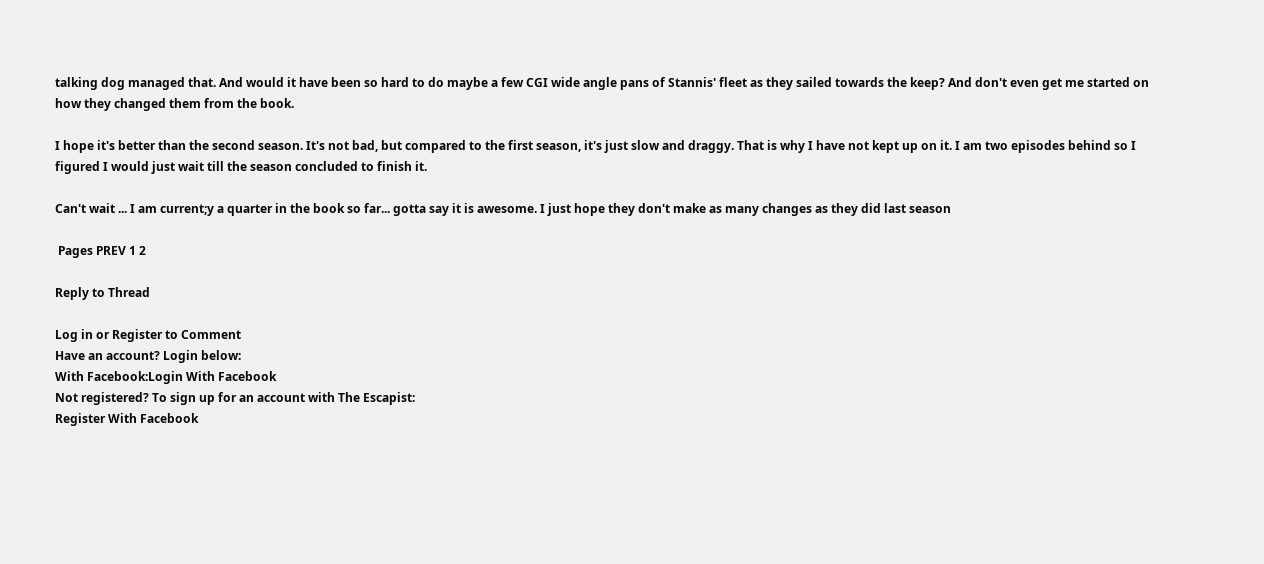talking dog managed that. And would it have been so hard to do maybe a few CGI wide angle pans of Stannis' fleet as they sailed towards the keep? And don't even get me started on how they changed them from the book.

I hope it's better than the second season. It's not bad, but compared to the first season, it's just slow and draggy. That is why I have not kept up on it. I am two episodes behind so I figured I would just wait till the season concluded to finish it.

Can't wait ... I am current;y a quarter in the book so far... gotta say it is awesome. I just hope they don't make as many changes as they did last season

 Pages PREV 1 2

Reply to Thread

Log in or Register to Comment
Have an account? Login below:
With Facebook:Login With Facebook
Not registered? To sign up for an account with The Escapist:
Register With Facebook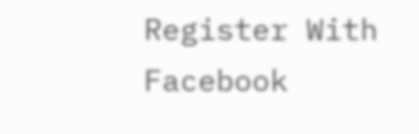Register With Facebook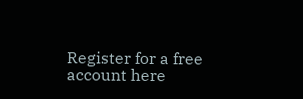Register for a free account here